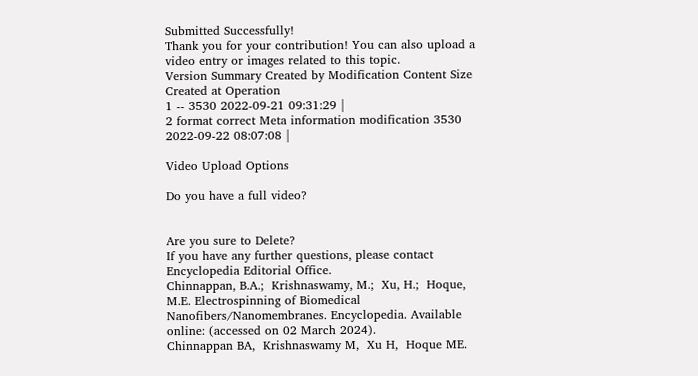Submitted Successfully!
Thank you for your contribution! You can also upload a video entry or images related to this topic.
Version Summary Created by Modification Content Size Created at Operation
1 -- 3530 2022-09-21 09:31:29 |
2 format correct Meta information modification 3530 2022-09-22 08:07:08 |

Video Upload Options

Do you have a full video?


Are you sure to Delete?
If you have any further questions, please contact Encyclopedia Editorial Office.
Chinnappan, B.A.;  Krishnaswamy, M.;  Xu, H.;  Hoque, M.E. Electrospinning of Biomedical Nanofibers/Nanomembranes. Encyclopedia. Available online: (accessed on 02 March 2024).
Chinnappan BA,  Krishnaswamy M,  Xu H,  Hoque ME.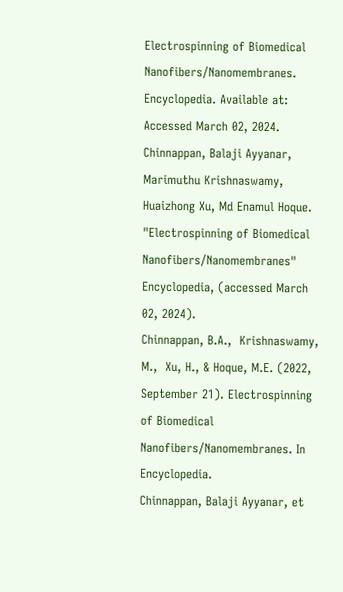Electrospinning of Biomedical Nanofibers/Nanomembranes. Encyclopedia. Available at: Accessed March 02, 2024.
Chinnappan, Balaji Ayyanar, Marimuthu Krishnaswamy, Huaizhong Xu, Md Enamul Hoque. "Electrospinning of Biomedical Nanofibers/Nanomembranes" Encyclopedia, (accessed March 02, 2024).
Chinnappan, B.A.,  Krishnaswamy, M.,  Xu, H., & Hoque, M.E. (2022, September 21). Electrospinning of Biomedical Nanofibers/Nanomembranes. In Encyclopedia.
Chinnappan, Balaji Ayyanar, et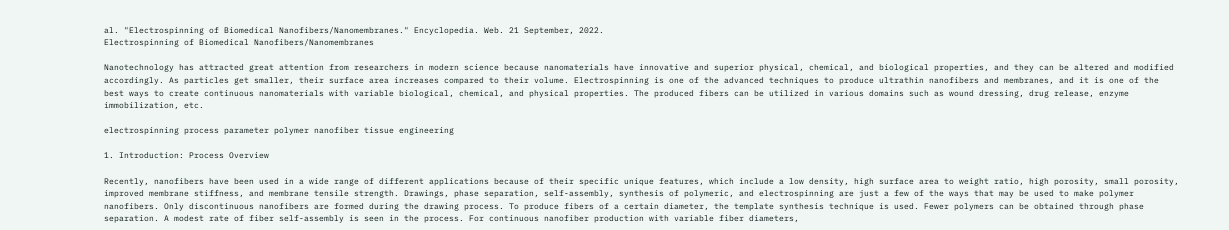al. "Electrospinning of Biomedical Nanofibers/Nanomembranes." Encyclopedia. Web. 21 September, 2022.
Electrospinning of Biomedical Nanofibers/Nanomembranes

Nanotechnology has attracted great attention from researchers in modern science because nanomaterials have innovative and superior physical, chemical, and biological properties, and they can be altered and modified accordingly. As particles get smaller, their surface area increases compared to their volume. Electrospinning is one of the advanced techniques to produce ultrathin nanofibers and membranes, and it is one of the best ways to create continuous nanomaterials with variable biological, chemical, and physical properties. The produced fibers can be utilized in various domains such as wound dressing, drug release, enzyme immobilization, etc.

electrospinning process parameter polymer nanofiber tissue engineering

1. Introduction: Process Overview

Recently, nanofibers have been used in a wide range of different applications because of their specific unique features, which include a low density, high surface area to weight ratio, high porosity, small porosity, improved membrane stiffness, and membrane tensile strength. Drawings, phase separation, self-assembly, synthesis of polymeric, and electrospinning are just a few of the ways that may be used to make polymer nanofibers. Only discontinuous nanofibers are formed during the drawing process. To produce fibers of a certain diameter, the template synthesis technique is used. Fewer polymers can be obtained through phase separation. A modest rate of fiber self-assembly is seen in the process. For continuous nanofiber production with variable fiber diameters,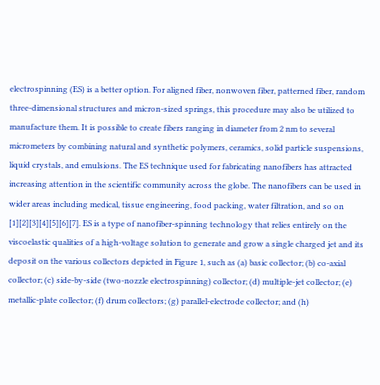electrospinning (ES) is a better option. For aligned fiber, nonwoven fiber, patterned fiber, random three-dimensional structures and micron-sized springs, this procedure may also be utilized to manufacture them. It is possible to create fibers ranging in diameter from 2 nm to several micrometers by combining natural and synthetic polymers, ceramics, solid particle suspensions, liquid crystals, and emulsions. The ES technique used for fabricating nanofibers has attracted increasing attention in the scientific community across the globe. The nanofibers can be used in wider areas including medical, tissue engineering, food packing, water filtration, and so on [1][2][3][4][5][6][7]. ES is a type of nanofiber-spinning technology that relies entirely on the viscoelastic qualities of a high-voltage solution to generate and grow a single charged jet and its deposit on the various collectors depicted in Figure 1, such as (a) basic collector; (b) co-axial collector; (c) side-by-side (two-nozzle electrospinning) collector; (d) multiple-jet collector; (e) metallic-plate collector; (f) drum collectors; (g) parallel-electrode collector; and (h)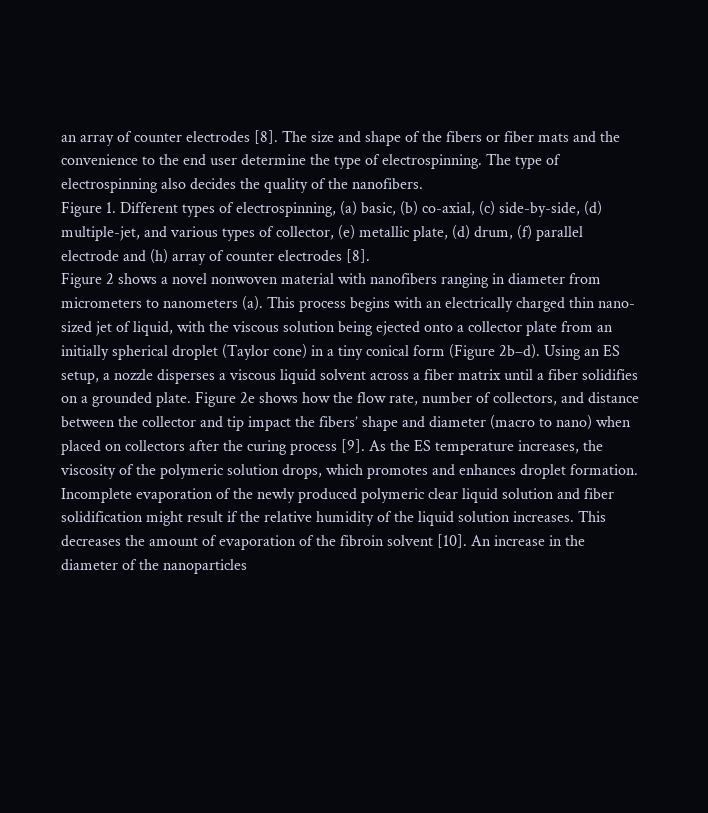an array of counter electrodes [8]. The size and shape of the fibers or fiber mats and the convenience to the end user determine the type of electrospinning. The type of electrospinning also decides the quality of the nanofibers.
Figure 1. Different types of electrospinning, (a) basic, (b) co-axial, (c) side-by-side, (d) multiple-jet, and various types of collector, (e) metallic plate, (d) drum, (f) parallel electrode and (h) array of counter electrodes [8].
Figure 2 shows a novel nonwoven material with nanofibers ranging in diameter from micrometers to nanometers (a). This process begins with an electrically charged thin nano-sized jet of liquid, with the viscous solution being ejected onto a collector plate from an initially spherical droplet (Taylor cone) in a tiny conical form (Figure 2b–d). Using an ES setup, a nozzle disperses a viscous liquid solvent across a fiber matrix until a fiber solidifies on a grounded plate. Figure 2e shows how the flow rate, number of collectors, and distance between the collector and tip impact the fibers’ shape and diameter (macro to nano) when placed on collectors after the curing process [9]. As the ES temperature increases, the viscosity of the polymeric solution drops, which promotes and enhances droplet formation. Incomplete evaporation of the newly produced polymeric clear liquid solution and fiber solidification might result if the relative humidity of the liquid solution increases. This decreases the amount of evaporation of the fibroin solvent [10]. An increase in the diameter of the nanoparticles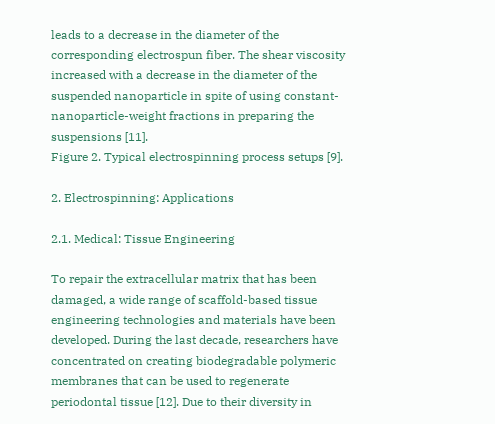leads to a decrease in the diameter of the corresponding electrospun fiber. The shear viscosity increased with a decrease in the diameter of the suspended nanoparticle in spite of using constant-nanoparticle-weight fractions in preparing the suspensions [11].
Figure 2. Typical electrospinning process setups [9].

2. Electrospinning: Applications

2.1. Medical: Tissue Engineering

To repair the extracellular matrix that has been damaged, a wide range of scaffold-based tissue engineering technologies and materials have been developed. During the last decade, researchers have concentrated on creating biodegradable polymeric membranes that can be used to regenerate periodontal tissue [12]. Due to their diversity in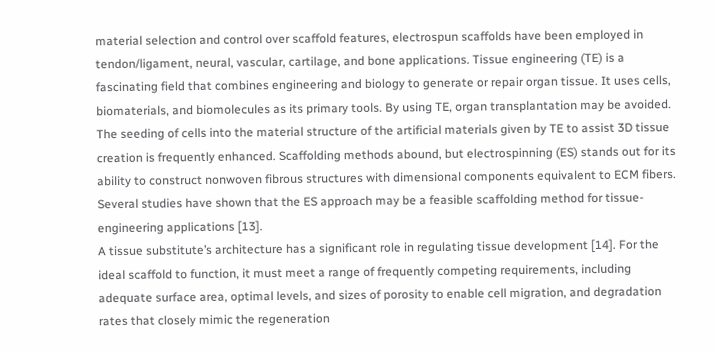material selection and control over scaffold features, electrospun scaffolds have been employed in tendon/ligament, neural, vascular, cartilage, and bone applications. Tissue engineering (TE) is a fascinating field that combines engineering and biology to generate or repair organ tissue. It uses cells, biomaterials, and biomolecules as its primary tools. By using TE, organ transplantation may be avoided. The seeding of cells into the material structure of the artificial materials given by TE to assist 3D tissue creation is frequently enhanced. Scaffolding methods abound, but electrospinning (ES) stands out for its ability to construct nonwoven fibrous structures with dimensional components equivalent to ECM fibers. Several studies have shown that the ES approach may be a feasible scaffolding method for tissue-engineering applications [13].
A tissue substitute’s architecture has a significant role in regulating tissue development [14]. For the ideal scaffold to function, it must meet a range of frequently competing requirements, including adequate surface area, optimal levels, and sizes of porosity to enable cell migration, and degradation rates that closely mimic the regeneration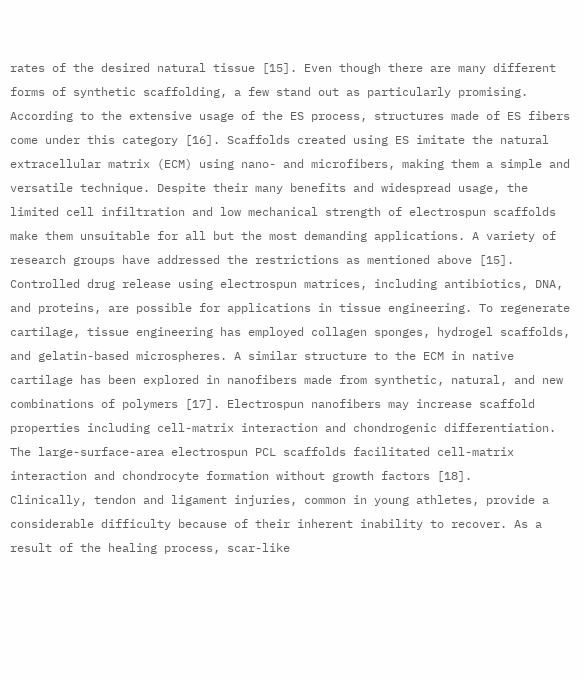rates of the desired natural tissue [15]. Even though there are many different forms of synthetic scaffolding, a few stand out as particularly promising. According to the extensive usage of the ES process, structures made of ES fibers come under this category [16]. Scaffolds created using ES imitate the natural extracellular matrix (ECM) using nano- and microfibers, making them a simple and versatile technique. Despite their many benefits and widespread usage, the limited cell infiltration and low mechanical strength of electrospun scaffolds make them unsuitable for all but the most demanding applications. A variety of research groups have addressed the restrictions as mentioned above [15].
Controlled drug release using electrospun matrices, including antibiotics, DNA, and proteins, are possible for applications in tissue engineering. To regenerate cartilage, tissue engineering has employed collagen sponges, hydrogel scaffolds, and gelatin-based microspheres. A similar structure to the ECM in native cartilage has been explored in nanofibers made from synthetic, natural, and new combinations of polymers [17]. Electrospun nanofibers may increase scaffold properties including cell-matrix interaction and chondrogenic differentiation. The large-surface-area electrospun PCL scaffolds facilitated cell-matrix interaction and chondrocyte formation without growth factors [18].
Clinically, tendon and ligament injuries, common in young athletes, provide a considerable difficulty because of their inherent inability to recover. As a result of the healing process, scar-like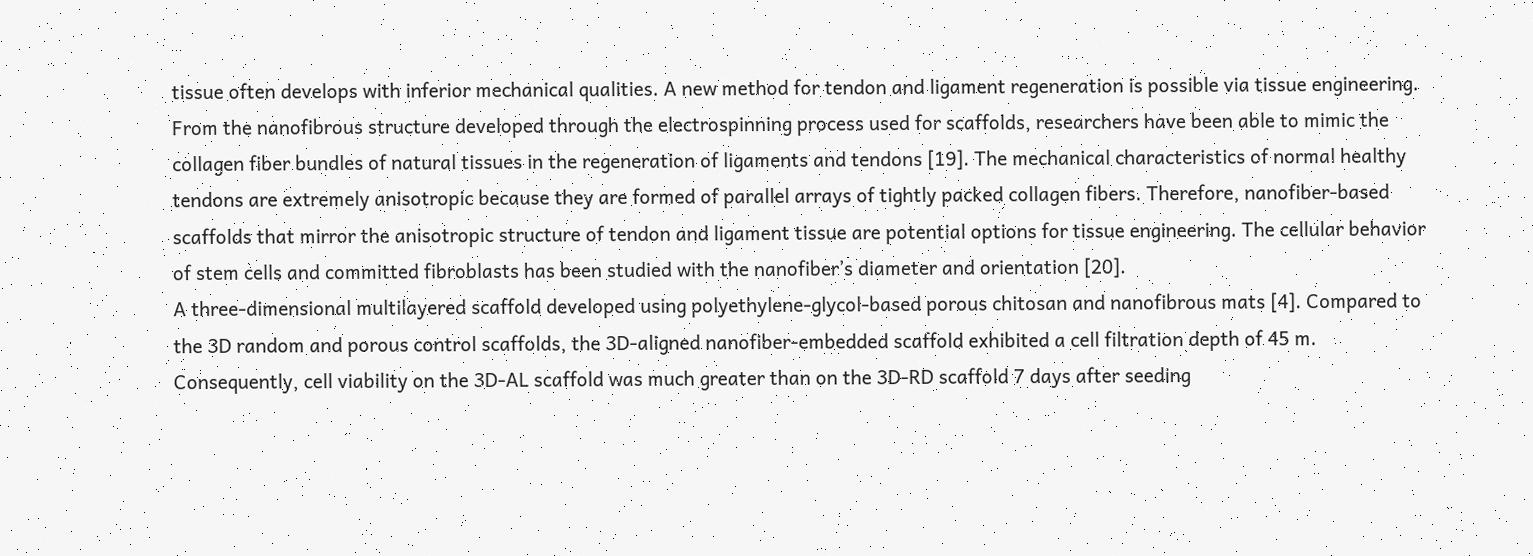tissue often develops with inferior mechanical qualities. A new method for tendon and ligament regeneration is possible via tissue engineering. From the nanofibrous structure developed through the electrospinning process used for scaffolds, researchers have been able to mimic the collagen fiber bundles of natural tissues in the regeneration of ligaments and tendons [19]. The mechanical characteristics of normal healthy tendons are extremely anisotropic because they are formed of parallel arrays of tightly packed collagen fibers. Therefore, nanofiber-based scaffolds that mirror the anisotropic structure of tendon and ligament tissue are potential options for tissue engineering. The cellular behavior of stem cells and committed fibroblasts has been studied with the nanofiber’s diameter and orientation [20].
A three-dimensional multilayered scaffold developed using polyethylene-glycol-based porous chitosan and nanofibrous mats [4]. Compared to the 3D random and porous control scaffolds, the 3D-aligned nanofiber-embedded scaffold exhibited a cell filtration depth of 45 m. Consequently, cell viability on the 3D-AL scaffold was much greater than on the 3D-RD scaffold 7 days after seeding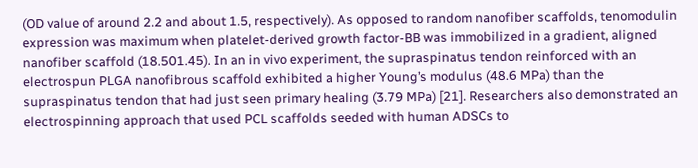(OD value of around 2.2 and about 1.5, respectively). As opposed to random nanofiber scaffolds, tenomodulin expression was maximum when platelet-derived growth factor-BB was immobilized in a gradient, aligned nanofiber scaffold (18.501.45). In an in vivo experiment, the supraspinatus tendon reinforced with an electrospun PLGA nanofibrous scaffold exhibited a higher Young’s modulus (48.6 MPa) than the supraspinatus tendon that had just seen primary healing (3.79 MPa) [21]. Researchers also demonstrated an electrospinning approach that used PCL scaffolds seeded with human ADSCs to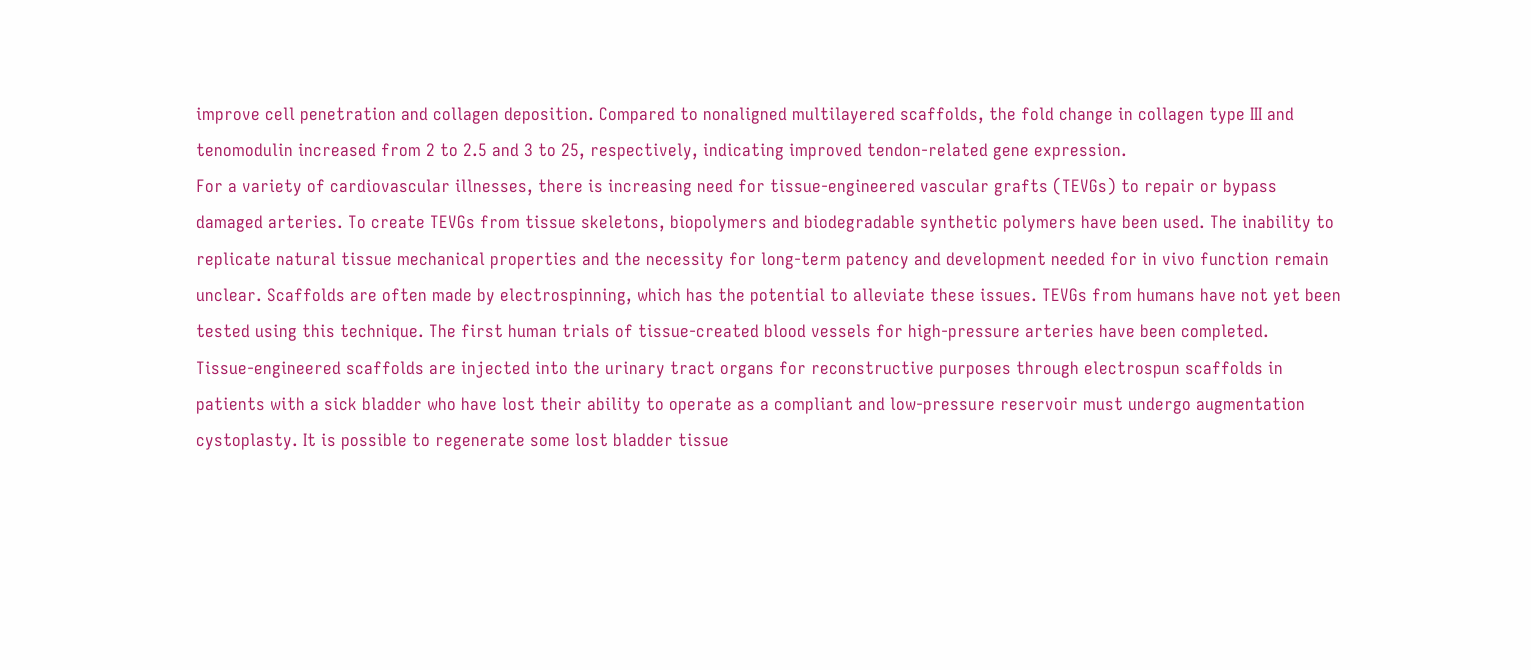improve cell penetration and collagen deposition. Compared to nonaligned multilayered scaffolds, the fold change in collagen type III and tenomodulin increased from 2 to 2.5 and 3 to 25, respectively, indicating improved tendon-related gene expression.
For a variety of cardiovascular illnesses, there is increasing need for tissue-engineered vascular grafts (TEVGs) to repair or bypass damaged arteries. To create TEVGs from tissue skeletons, biopolymers and biodegradable synthetic polymers have been used. The inability to replicate natural tissue mechanical properties and the necessity for long-term patency and development needed for in vivo function remain unclear. Scaffolds are often made by electrospinning, which has the potential to alleviate these issues. TEVGs from humans have not yet been tested using this technique. The first human trials of tissue-created blood vessels for high-pressure arteries have been completed.
Tissue-engineered scaffolds are injected into the urinary tract organs for reconstructive purposes through electrospun scaffolds in patients with a sick bladder who have lost their ability to operate as a compliant and low-pressure reservoir must undergo augmentation cystoplasty. It is possible to regenerate some lost bladder tissue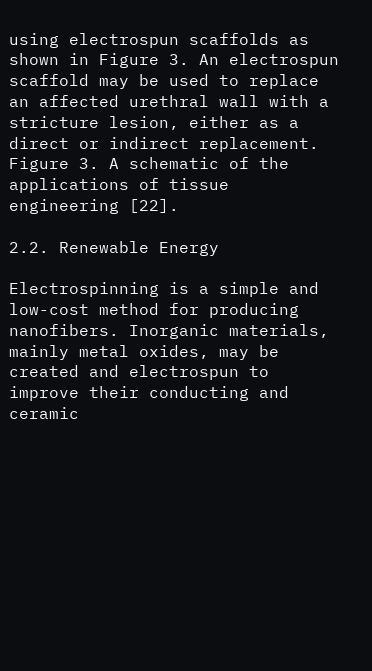using electrospun scaffolds as shown in Figure 3. An electrospun scaffold may be used to replace an affected urethral wall with a stricture lesion, either as a direct or indirect replacement.
Figure 3. A schematic of the applications of tissue engineering [22].

2.2. Renewable Energy

Electrospinning is a simple and low-cost method for producing nanofibers. Inorganic materials, mainly metal oxides, may be created and electrospun to improve their conducting and ceramic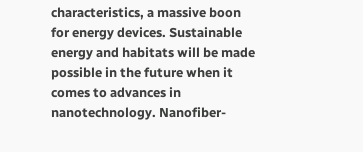characteristics, a massive boon for energy devices. Sustainable energy and habitats will be made possible in the future when it comes to advances in nanotechnology. Nanofiber-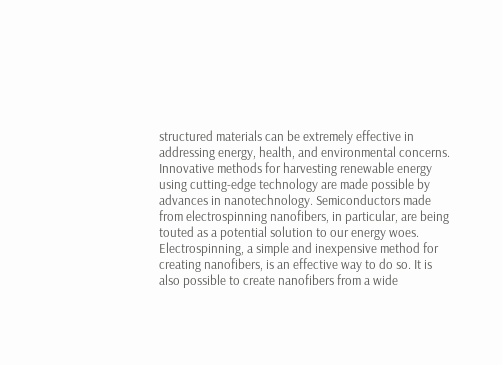structured materials can be extremely effective in addressing energy, health, and environmental concerns. Innovative methods for harvesting renewable energy using cutting-edge technology are made possible by advances in nanotechnology. Semiconductors made from electrospinning nanofibers, in particular, are being touted as a potential solution to our energy woes. Electrospinning, a simple and inexpensive method for creating nanofibers, is an effective way to do so. It is also possible to create nanofibers from a wide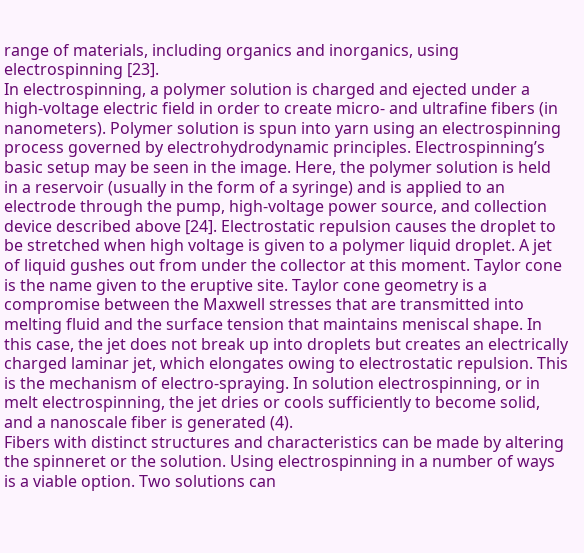range of materials, including organics and inorganics, using electrospinning [23].
In electrospinning, a polymer solution is charged and ejected under a high-voltage electric field in order to create micro- and ultrafine fibers (in nanometers). Polymer solution is spun into yarn using an electrospinning process governed by electrohydrodynamic principles. Electrospinning’s basic setup may be seen in the image. Here, the polymer solution is held in a reservoir (usually in the form of a syringe) and is applied to an electrode through the pump, high-voltage power source, and collection device described above [24]. Electrostatic repulsion causes the droplet to be stretched when high voltage is given to a polymer liquid droplet. A jet of liquid gushes out from under the collector at this moment. Taylor cone is the name given to the eruptive site. Taylor cone geometry is a compromise between the Maxwell stresses that are transmitted into melting fluid and the surface tension that maintains meniscal shape. In this case, the jet does not break up into droplets but creates an electrically charged laminar jet, which elongates owing to electrostatic repulsion. This is the mechanism of electro-spraying. In solution electrospinning, or in melt electrospinning, the jet dries or cools sufficiently to become solid, and a nanoscale fiber is generated (4).
Fibers with distinct structures and characteristics can be made by altering the spinneret or the solution. Using electrospinning in a number of ways is a viable option. Two solutions can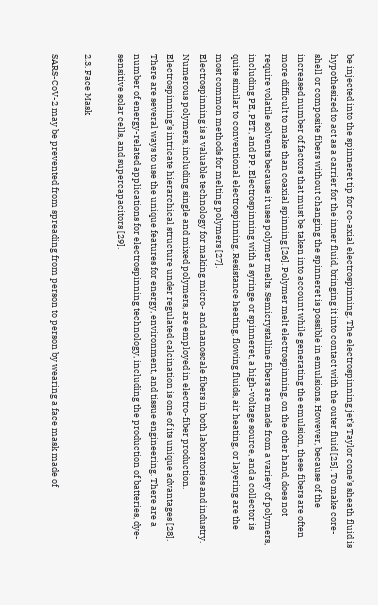be injected into the spinneret tip for co-axial electrospinning. The electrospinning jet’s Taylor cone’s sheath fluid is hypothesized to act as a carrier for the inner fluid, bringing it into contact with the outer fluid [25]. To make core-shell or composite fibers without changing the spinneret is possible in emulsions. However, because of the increased number of factors that must be taken into account while generating the emulsion, these fibers are often more difficult to make than coaxial spinning [26]. Polymer melt electrospinning, on the other hand, does not require volatile solvents because it uses polymer melts. Semicrystalline fibers are made from a variety of polymers, including PE, PET, and PP. Electrospinning with a syringe or spinneret, a high-voltage source, and a collector is quite similar to conventional electrospinning. Resistance heating, flowing fluids, air heating, or layering are the most common methods for melting polymers [27].
Electrospinning is a valuable technology for making micro- and nanoscale fibers in both laboratories and industry. Numerous polymers, including single and mixed polymers, are employed in electro-fiber production. Electrospinning’s intricate hierarchical structure under regulated calcination is one of its unique advantages [28]. There are several ways to use the unique features for energy, environment, and tissue engineering. There are a number of energy-related applications for electrospinning technology, including the production of batteries, dye-sensitive solar cells, and supercapacitors [29].

2.3. Face Mask

SARS-CoV-2 may be prevented from spreading from person to person by wearing a face mask made of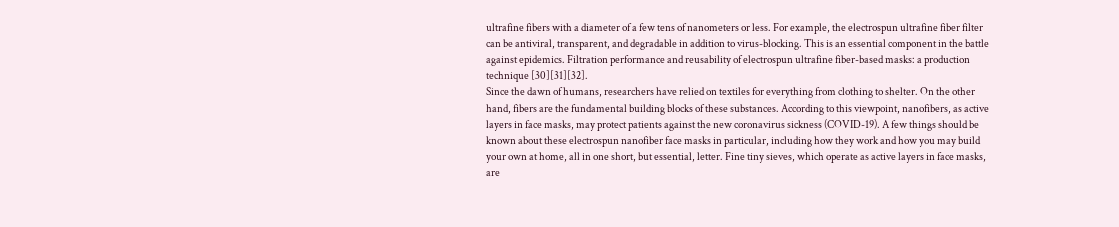ultrafine fibers with a diameter of a few tens of nanometers or less. For example, the electrospun ultrafine fiber filter can be antiviral, transparent, and degradable in addition to virus-blocking. This is an essential component in the battle against epidemics. Filtration performance and reusability of electrospun ultrafine fiber-based masks: a production technique [30][31][32].
Since the dawn of humans, researchers have relied on textiles for everything from clothing to shelter. On the other hand, fibers are the fundamental building blocks of these substances. According to this viewpoint, nanofibers, as active layers in face masks, may protect patients against the new coronavirus sickness (COVID-19). A few things should be known about these electrospun nanofiber face masks in particular, including how they work and how you may build your own at home, all in one short, but essential, letter. Fine tiny sieves, which operate as active layers in face masks, are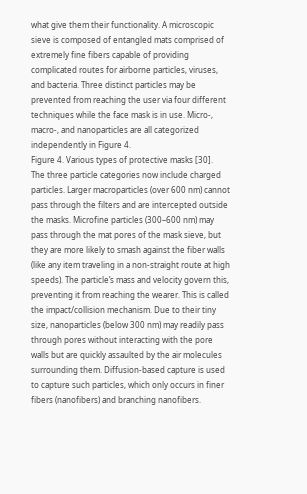what give them their functionality. A microscopic sieve is composed of entangled mats comprised of extremely fine fibers capable of providing complicated routes for airborne particles, viruses, and bacteria. Three distinct particles may be prevented from reaching the user via four different techniques while the face mask is in use. Micro-, macro-, and nanoparticles are all categorized independently in Figure 4.
Figure 4. Various types of protective masks [30].
The three particle categories now include charged particles. Larger macroparticles (over 600 nm) cannot pass through the filters and are intercepted outside the masks. Microfine particles (300–600 nm) may pass through the mat pores of the mask sieve, but they are more likely to smash against the fiber walls (like any item traveling in a non-straight route at high speeds). The particle’s mass and velocity govern this, preventing it from reaching the wearer. This is called the impact/collision mechanism. Due to their tiny size, nanoparticles (below 300 nm) may readily pass through pores without interacting with the pore walls but are quickly assaulted by the air molecules surrounding them. Diffusion-based capture is used to capture such particles, which only occurs in finer fibers (nanofibers) and branching nanofibers.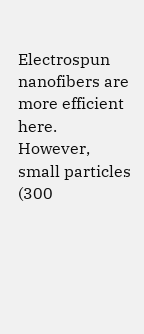Electrospun nanofibers are more efficient here. However, small particles (300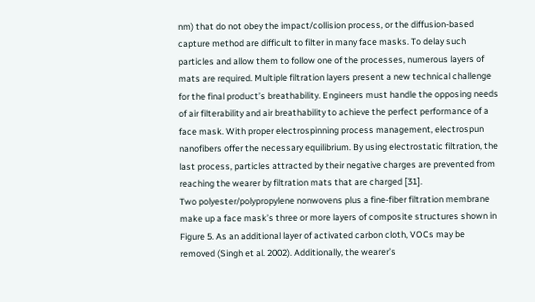nm) that do not obey the impact/collision process, or the diffusion-based capture method are difficult to filter in many face masks. To delay such particles and allow them to follow one of the processes, numerous layers of mats are required. Multiple filtration layers present a new technical challenge for the final product’s breathability. Engineers must handle the opposing needs of air filterability and air breathability to achieve the perfect performance of a face mask. With proper electrospinning process management, electrospun nanofibers offer the necessary equilibrium. By using electrostatic filtration, the last process, particles attracted by their negative charges are prevented from reaching the wearer by filtration mats that are charged [31].
Two polyester/polypropylene nonwovens plus a fine-fiber filtration membrane make up a face mask’s three or more layers of composite structures shown in Figure 5. As an additional layer of activated carbon cloth, VOCs may be removed (Singh et al. 2002). Additionally, the wearer’s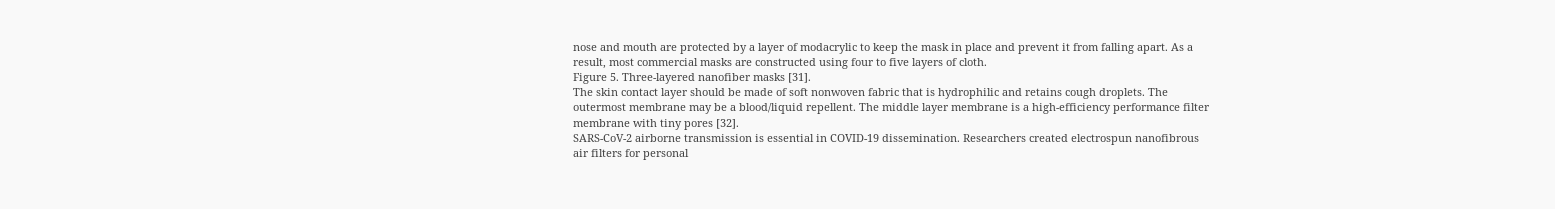nose and mouth are protected by a layer of modacrylic to keep the mask in place and prevent it from falling apart. As a result, most commercial masks are constructed using four to five layers of cloth.
Figure 5. Three-layered nanofiber masks [31].
The skin contact layer should be made of soft nonwoven fabric that is hydrophilic and retains cough droplets. The outermost membrane may be a blood/liquid repellent. The middle layer membrane is a high-efficiency performance filter membrane with tiny pores [32].
SARS-CoV-2 airborne transmission is essential in COVID-19 dissemination. Researchers created electrospun nanofibrous air filters for personal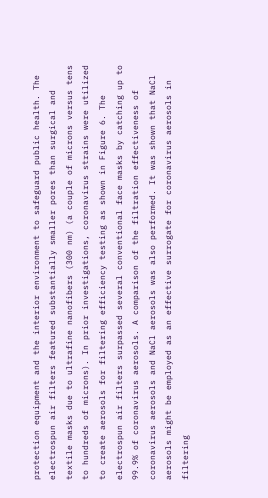protection equipment and the interior environment to safeguard public health. The electrospun air filters featured substantially smaller pores than surgical and textile masks due to ultrafine nanofibers (300 nm) (a couple of microns versus tens to hundreds of microns). In prior investigations, coronavirus strains were utilized to create aerosols for filtering efficiency testing as shown in Figure 6. The electrospun air filters surpassed several conventional face masks by catching up to 99.9% of coronavirus aerosols. A comparison of the filtration effectiveness of coronavirus aerosols and NaCl aerosols was also performed. It was shown that NaCl aerosols might be employed as an effective surrogate for coronavirus aerosols in filtering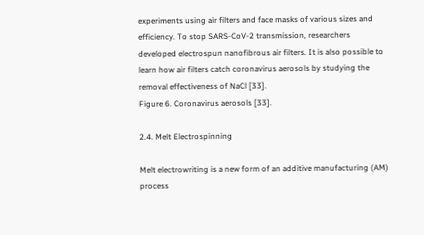experiments using air filters and face masks of various sizes and efficiency. To stop SARS-CoV-2 transmission, researchers developed electrospun nanofibrous air filters. It is also possible to learn how air filters catch coronavirus aerosols by studying the removal effectiveness of NaCl [33].
Figure 6. Coronavirus aerosols [33].

2.4. Melt Electrospinning

Melt electrowriting is a new form of an additive manufacturing (AM) process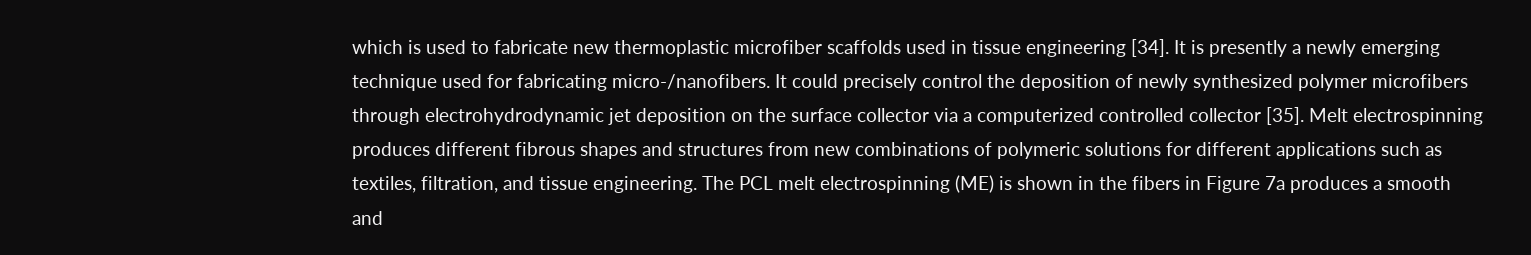which is used to fabricate new thermoplastic microfiber scaffolds used in tissue engineering [34]. It is presently a newly emerging technique used for fabricating micro-/nanofibers. It could precisely control the deposition of newly synthesized polymer microfibers through electrohydrodynamic jet deposition on the surface collector via a computerized controlled collector [35]. Melt electrospinning produces different fibrous shapes and structures from new combinations of polymeric solutions for different applications such as textiles, filtration, and tissue engineering. The PCL melt electrospinning (ME) is shown in the fibers in Figure 7a produces a smooth and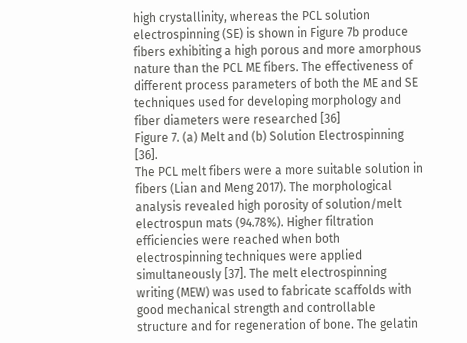high crystallinity, whereas the PCL solution electrospinning (SE) is shown in Figure 7b produce fibers exhibiting a high porous and more amorphous nature than the PCL ME fibers. The effectiveness of different process parameters of both the ME and SE techniques used for developing morphology and fiber diameters were researched [36]
Figure 7. (a) Melt and (b) Solution Electrospinning [36].
The PCL melt fibers were a more suitable solution in fibers (Lian and Meng 2017). The morphological analysis revealed high porosity of solution/melt electrospun mats (94.78%). Higher filtration efficiencies were reached when both electrospinning techniques were applied simultaneously [37]. The melt electrospinning writing (MEW) was used to fabricate scaffolds with good mechanical strength and controllable structure and for regeneration of bone. The gelatin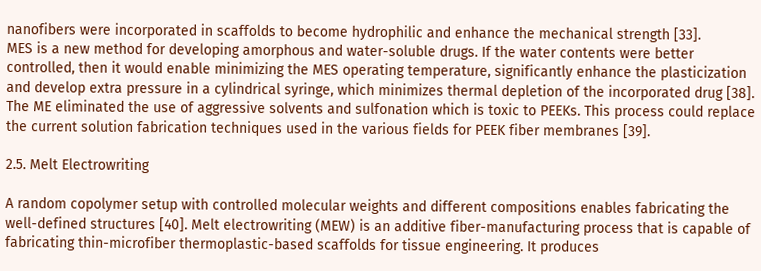nanofibers were incorporated in scaffolds to become hydrophilic and enhance the mechanical strength [33].
MES is a new method for developing amorphous and water-soluble drugs. If the water contents were better controlled, then it would enable minimizing the MES operating temperature, significantly enhance the plasticization and develop extra pressure in a cylindrical syringe, which minimizes thermal depletion of the incorporated drug [38]. The ME eliminated the use of aggressive solvents and sulfonation which is toxic to PEEKs. This process could replace the current solution fabrication techniques used in the various fields for PEEK fiber membranes [39].

2.5. Melt Electrowriting

A random copolymer setup with controlled molecular weights and different compositions enables fabricating the well-defined structures [40]. Melt electrowriting (MEW) is an additive fiber-manufacturing process that is capable of fabricating thin-microfiber thermoplastic-based scaffolds for tissue engineering. It produces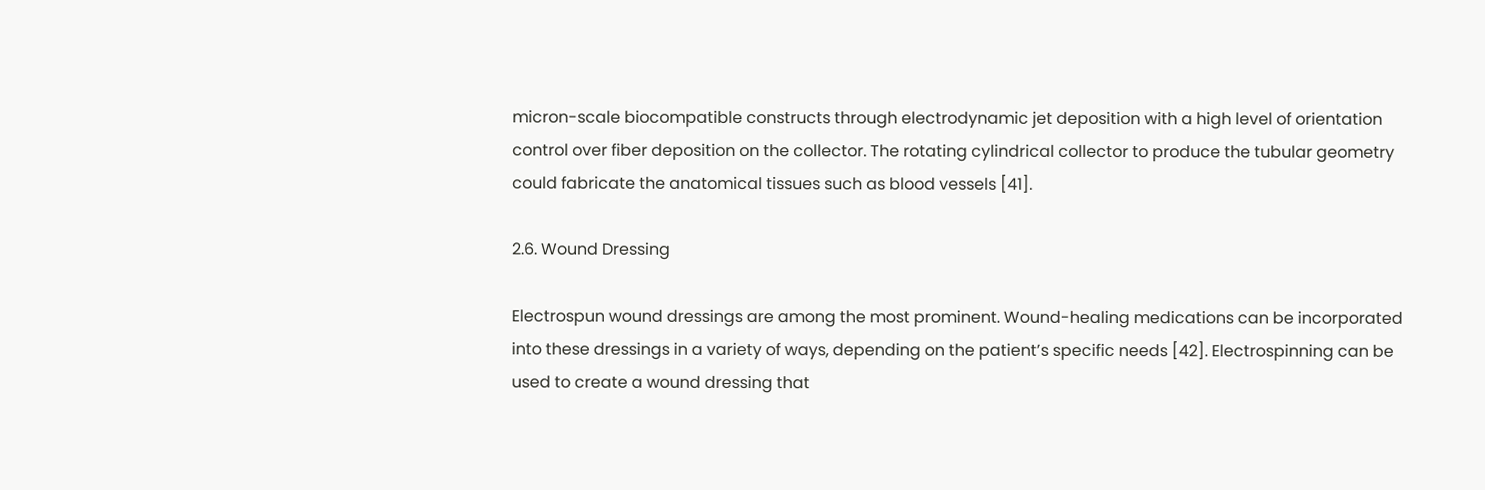micron-scale biocompatible constructs through electrodynamic jet deposition with a high level of orientation control over fiber deposition on the collector. The rotating cylindrical collector to produce the tubular geometry could fabricate the anatomical tissues such as blood vessels [41].

2.6. Wound Dressing

Electrospun wound dressings are among the most prominent. Wound-healing medications can be incorporated into these dressings in a variety of ways, depending on the patient’s specific needs [42]. Electrospinning can be used to create a wound dressing that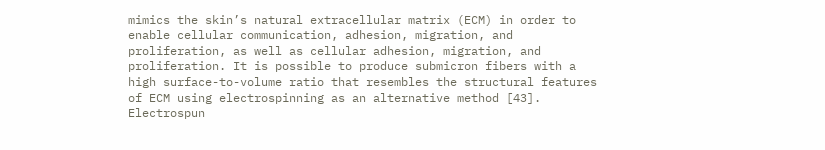mimics the skin’s natural extracellular matrix (ECM) in order to enable cellular communication, adhesion, migration, and proliferation, as well as cellular adhesion, migration, and proliferation. It is possible to produce submicron fibers with a high surface-to-volume ratio that resembles the structural features of ECM using electrospinning as an alternative method [43].
Electrospun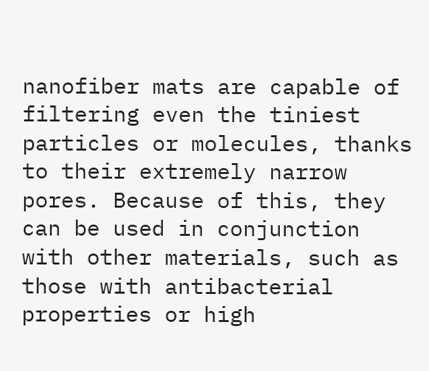nanofiber mats are capable of filtering even the tiniest particles or molecules, thanks to their extremely narrow pores. Because of this, they can be used in conjunction with other materials, such as those with antibacterial properties or high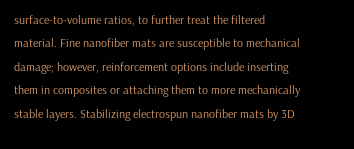surface-to-volume ratios, to further treat the filtered material. Fine nanofiber mats are susceptible to mechanical damage; however, reinforcement options include inserting them in composites or attaching them to more mechanically stable layers. Stabilizing electrospun nanofiber mats by 3D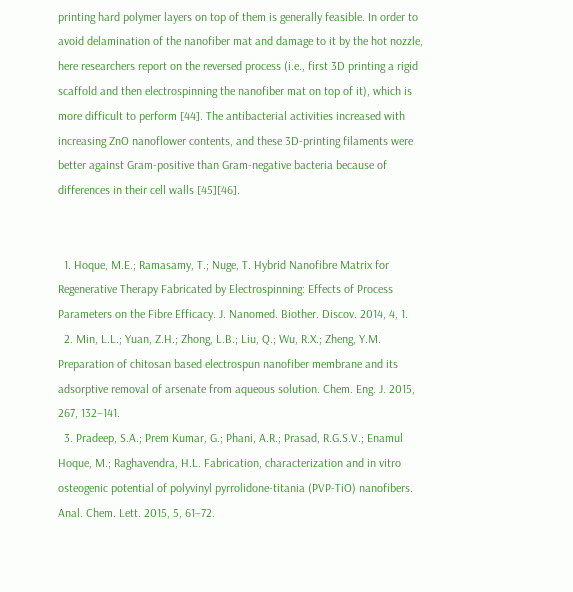printing hard polymer layers on top of them is generally feasible. In order to avoid delamination of the nanofiber mat and damage to it by the hot nozzle, here researchers report on the reversed process (i.e., first 3D printing a rigid scaffold and then electrospinning the nanofiber mat on top of it), which is more difficult to perform [44]. The antibacterial activities increased with increasing ZnO nanoflower contents, and these 3D-printing filaments were better against Gram-positive than Gram-negative bacteria because of differences in their cell walls [45][46].


  1. Hoque, M.E.; Ramasamy, T.; Nuge, T. Hybrid Nanofibre Matrix for Regenerative Therapy Fabricated by Electrospinning: Effects of Process Parameters on the Fibre Efficacy. J. Nanomed. Biother. Discov. 2014, 4, 1.
  2. Min, L.L.; Yuan, Z.H.; Zhong, L.B.; Liu, Q.; Wu, R.X.; Zheng, Y.M. Preparation of chitosan based electrospun nanofiber membrane and its adsorptive removal of arsenate from aqueous solution. Chem. Eng. J. 2015, 267, 132–141.
  3. Pradeep, S.A.; Prem Kumar, G.; Phani, A.R.; Prasad, R.G.S.V.; Enamul Hoque, M.; Raghavendra, H.L. Fabrication, characterization and in vitro osteogenic potential of polyvinyl pyrrolidone-titania (PVP-TiO) nanofibers. Anal. Chem. Lett. 2015, 5, 61–72.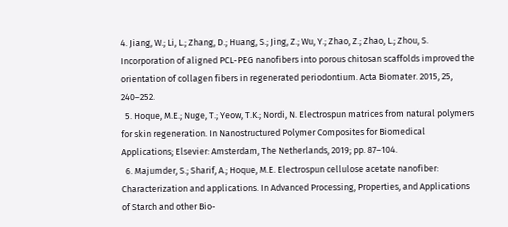4. Jiang, W.; Li, L.; Zhang, D.; Huang, S.; Jing, Z.; Wu, Y.; Zhao, Z.; Zhao, L.; Zhou, S. Incorporation of aligned PCL-PEG nanofibers into porous chitosan scaffolds improved the orientation of collagen fibers in regenerated periodontium. Acta Biomater. 2015, 25, 240–252.
  5. Hoque, M.E.; Nuge, T.; Yeow, T.K.; Nordi, N. Electrospun matrices from natural polymers for skin regeneration. In Nanostructured Polymer Composites for Biomedical Applications; Elsevier: Amsterdam, The Netherlands, 2019; pp. 87–104.
  6. Majumder, S.; Sharif, A.; Hoque, M.E. Electrospun cellulose acetate nanofiber: Characterization and applications. In Advanced Processing, Properties, and Applications of Starch and other Bio-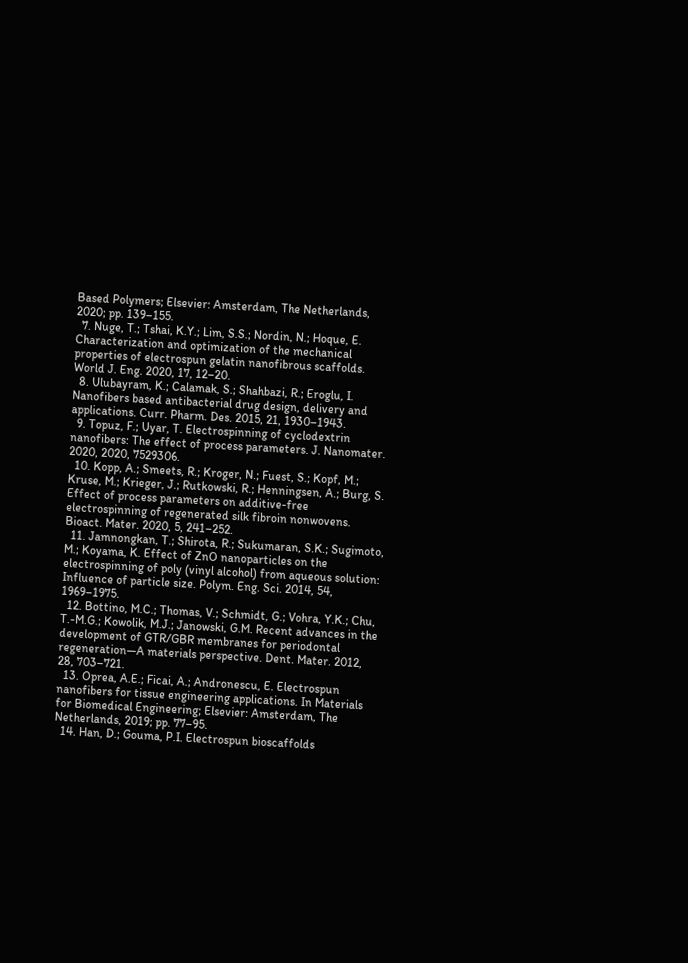Based Polymers; Elsevier: Amsterdam, The Netherlands, 2020; pp. 139–155.
  7. Nuge, T.; Tshai, K.Y.; Lim, S.S.; Nordin, N.; Hoque, E. Characterization and optimization of the mechanical properties of electrospun gelatin nanofibrous scaffolds. World J. Eng. 2020, 17, 12–20.
  8. Ulubayram, K.; Calamak, S.; Shahbazi, R.; Eroglu, I. Nanofibers based antibacterial drug design, delivery and applications. Curr. Pharm. Des. 2015, 21, 1930–1943.
  9. Topuz, F.; Uyar, T. Electrospinning of cyclodextrin nanofibers: The effect of process parameters. J. Nanomater. 2020, 2020, 7529306.
  10. Kopp, A.; Smeets, R.; Kroger, N.; Fuest, S.; Kopf, M.; Kruse, M.; Krieger, J.; Rutkowski, R.; Henningsen, A.; Burg, S. Effect of process parameters on additive-free electrospinning of regenerated silk fibroin nonwovens. Bioact. Mater. 2020, 5, 241–252.
  11. Jamnongkan, T.; Shirota, R.; Sukumaran, S.K.; Sugimoto, M.; Koyama, K. Effect of ZnO nanoparticles on the electrospinning of poly (vinyl alcohol) from aqueous solution: Influence of particle size. Polym. Eng. Sci. 2014, 54, 1969–1975.
  12. Bottino, M.C.; Thomas, V.; Schmidt, G.; Vohra, Y.K.; Chu, T.-M.G.; Kowolik, M.J.; Janowski, G.M. Recent advances in the development of GTR/GBR membranes for periodontal regeneration—A materials perspective. Dent. Mater. 2012, 28, 703–721.
  13. Oprea, A.E.; Ficai, A.; Andronescu, E. Electrospun nanofibers for tissue engineering applications. In Materials for Biomedical Engineering; Elsevier: Amsterdam, The Netherlands, 2019; pp. 77–95.
  14. Han, D.; Gouma, P.I. Electrospun bioscaffolds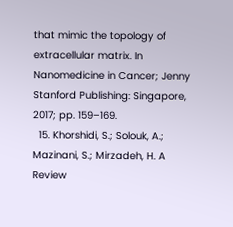that mimic the topology of extracellular matrix. In Nanomedicine in Cancer; Jenny Stanford Publishing: Singapore, 2017; pp. 159–169.
  15. Khorshidi, S.; Solouk, A.; Mazinani, S.; Mirzadeh, H. A Review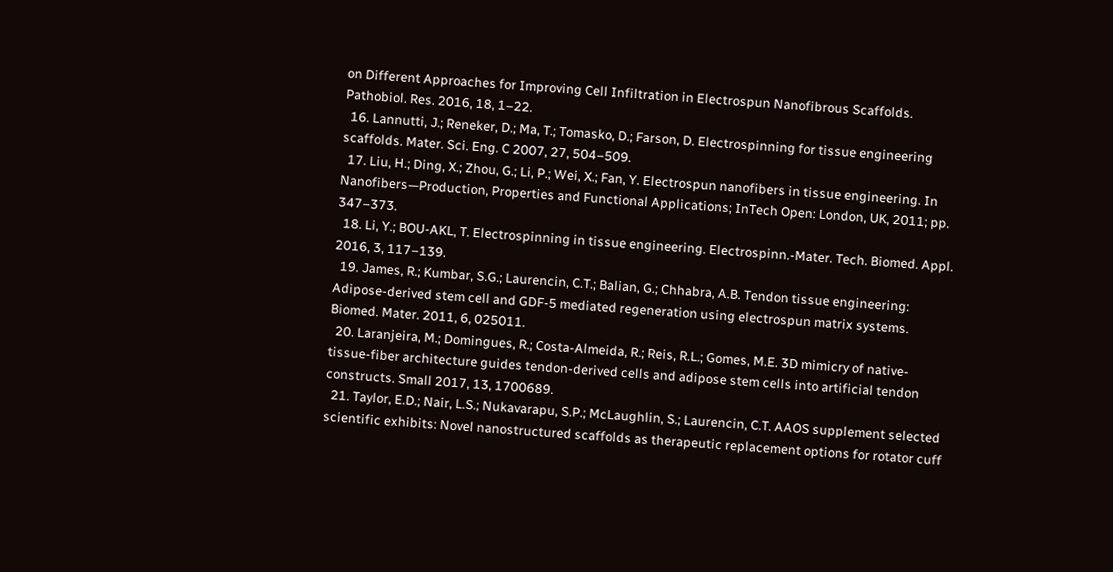on Different Approaches for Improving Cell Infiltration in Electrospun Nanofibrous Scaffolds. Pathobiol. Res. 2016, 18, 1–22.
  16. Lannutti, J.; Reneker, D.; Ma, T.; Tomasko, D.; Farson, D. Electrospinning for tissue engineering scaffolds. Mater. Sci. Eng. C 2007, 27, 504–509.
  17. Liu, H.; Ding, X.; Zhou, G.; Li, P.; Wei, X.; Fan, Y. Electrospun nanofibers in tissue engineering. In Nanofibers—Production, Properties and Functional Applications; InTech Open: London, UK, 2011; pp. 347–373.
  18. Li, Y.; BOU-AKL, T. Electrospinning in tissue engineering. Electrospinn.-Mater. Tech. Biomed. Appl. 2016, 3, 117–139.
  19. James, R.; Kumbar, S.G.; Laurencin, C.T.; Balian, G.; Chhabra, A.B. Tendon tissue engineering: Adipose-derived stem cell and GDF-5 mediated regeneration using electrospun matrix systems. Biomed. Mater. 2011, 6, 025011.
  20. Laranjeira, M.; Domingues, R.; Costa-Almeida, R.; Reis, R.L.; Gomes, M.E. 3D mimicry of native-tissue-fiber architecture guides tendon-derived cells and adipose stem cells into artificial tendon constructs. Small 2017, 13, 1700689.
  21. Taylor, E.D.; Nair, L.S.; Nukavarapu, S.P.; McLaughlin, S.; Laurencin, C.T. AAOS supplement selected scientific exhibits: Novel nanostructured scaffolds as therapeutic replacement options for rotator cuff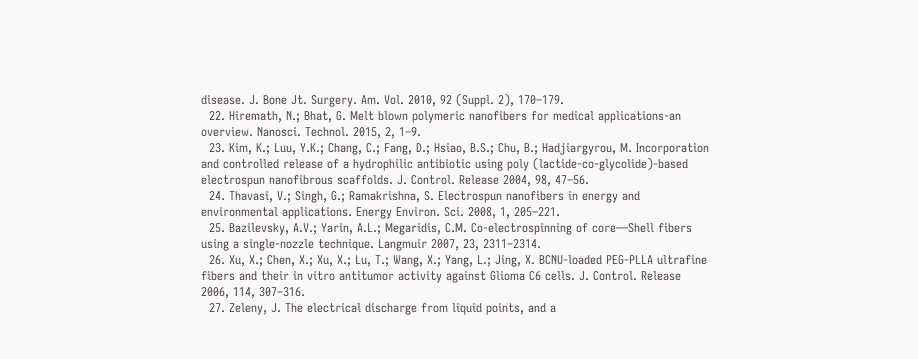disease. J. Bone Jt. Surgery. Am. Vol. 2010, 92 (Suppl. 2), 170–179.
  22. Hiremath, N.; Bhat, G. Melt blown polymeric nanofibers for medical applications-an overview. Nanosci. Technol. 2015, 2, 1–9.
  23. Kim, K.; Luu, Y.K.; Chang, C.; Fang, D.; Hsiao, B.S.; Chu, B.; Hadjiargyrou, M. Incorporation and controlled release of a hydrophilic antibiotic using poly (lactide-co-glycolide)-based electrospun nanofibrous scaffolds. J. Control. Release 2004, 98, 47–56.
  24. Thavasi, V.; Singh, G.; Ramakrishna, S. Electrospun nanofibers in energy and environmental applications. Energy Environ. Sci. 2008, 1, 205–221.
  25. Bazilevsky, A.V.; Yarin, A.L.; Megaridis, C.M. Co-electrospinning of core—Shell fibers using a single-nozzle technique. Langmuir 2007, 23, 2311–2314.
  26. Xu, X.; Chen, X.; Xu, X.; Lu, T.; Wang, X.; Yang, L.; Jing, X. BCNU-loaded PEG-PLLA ultrafine fibers and their in vitro antitumor activity against Glioma C6 cells. J. Control. Release 2006, 114, 307–316.
  27. Zeleny, J. The electrical discharge from liquid points, and a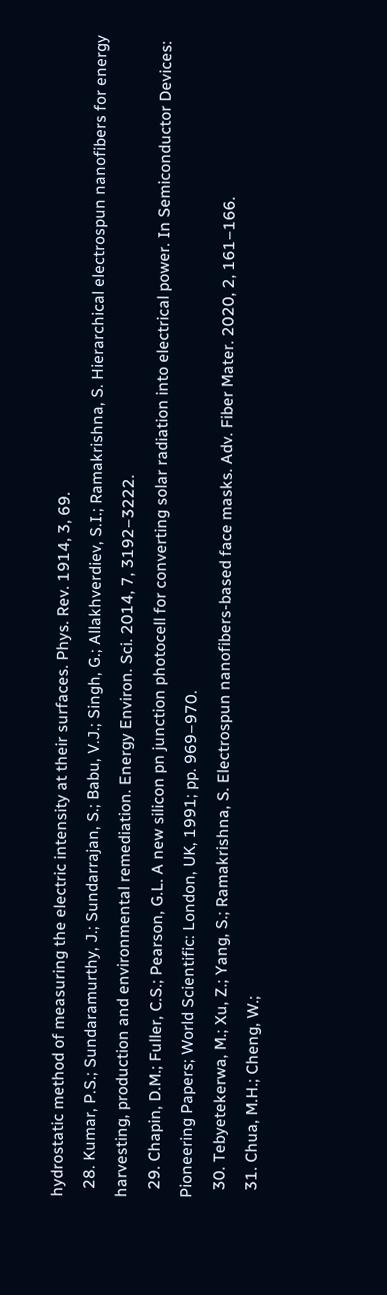hydrostatic method of measuring the electric intensity at their surfaces. Phys. Rev. 1914, 3, 69.
  28. Kumar, P.S.; Sundaramurthy, J.; Sundarrajan, S.; Babu, V.J.; Singh, G.; Allakhverdiev, S.I.; Ramakrishna, S. Hierarchical electrospun nanofibers for energy harvesting, production and environmental remediation. Energy Environ. Sci. 2014, 7, 3192–3222.
  29. Chapin, D.M.; Fuller, C.S.; Pearson, G.L. A new silicon pn junction photocell for converting solar radiation into electrical power. In Semiconductor Devices: Pioneering Papers; World Scientific: London, UK, 1991; pp. 969–970.
  30. Tebyetekerwa, M.; Xu, Z.; Yang, S.; Ramakrishna, S. Electrospun nanofibers-based face masks. Adv. Fiber Mater. 2020, 2, 161–166.
  31. Chua, M.H.; Cheng, W.;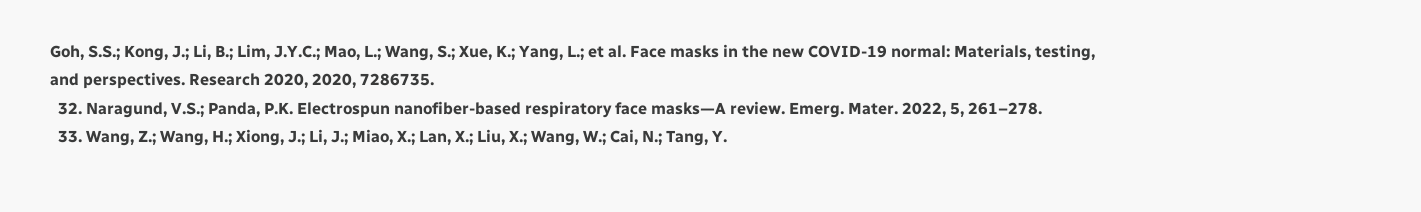Goh, S.S.; Kong, J.; Li, B.; Lim, J.Y.C.; Mao, L.; Wang, S.; Xue, K.; Yang, L.; et al. Face masks in the new COVID-19 normal: Materials, testing, and perspectives. Research 2020, 2020, 7286735.
  32. Naragund, V.S.; Panda, P.K. Electrospun nanofiber-based respiratory face masks—A review. Emerg. Mater. 2022, 5, 261–278.
  33. Wang, Z.; Wang, H.; Xiong, J.; Li, J.; Miao, X.; Lan, X.; Liu, X.; Wang, W.; Cai, N.; Tang, Y.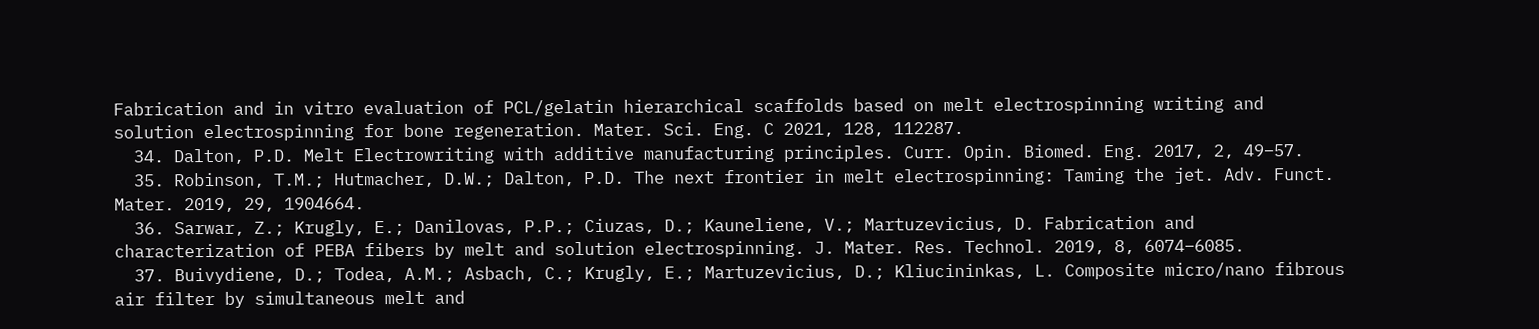Fabrication and in vitro evaluation of PCL/gelatin hierarchical scaffolds based on melt electrospinning writing and solution electrospinning for bone regeneration. Mater. Sci. Eng. C 2021, 128, 112287.
  34. Dalton, P.D. Melt Electrowriting with additive manufacturing principles. Curr. Opin. Biomed. Eng. 2017, 2, 49–57.
  35. Robinson, T.M.; Hutmacher, D.W.; Dalton, P.D. The next frontier in melt electrospinning: Taming the jet. Adv. Funct. Mater. 2019, 29, 1904664.
  36. Sarwar, Z.; Krugly, E.; Danilovas, P.P.; Ciuzas, D.; Kauneliene, V.; Martuzevicius, D. Fabrication and characterization of PEBA fibers by melt and solution electrospinning. J. Mater. Res. Technol. 2019, 8, 6074–6085.
  37. Buivydiene, D.; Todea, A.M.; Asbach, C.; Krugly, E.; Martuzevicius, D.; Kliucininkas, L. Composite micro/nano fibrous air filter by simultaneous melt and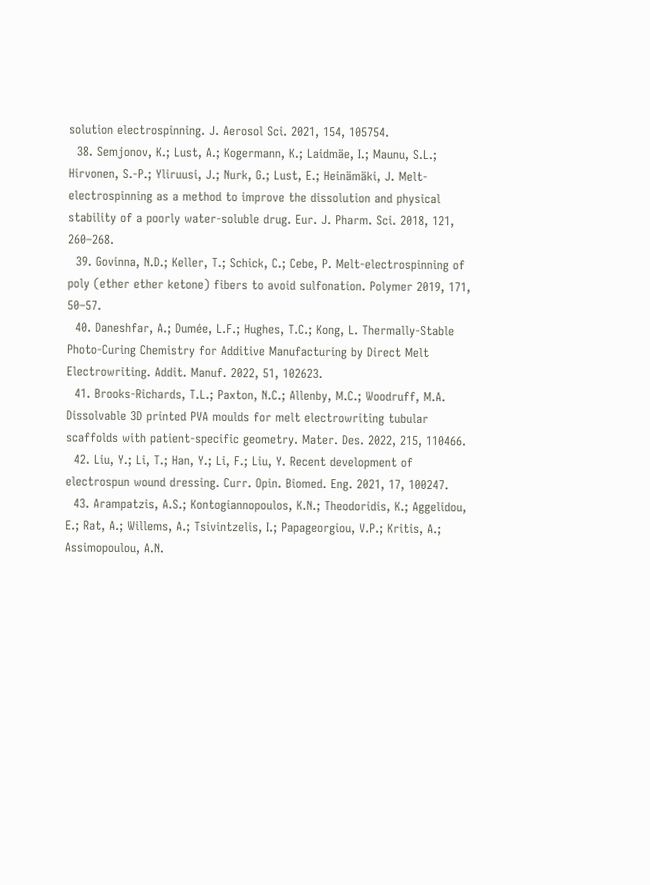solution electrospinning. J. Aerosol Sci. 2021, 154, 105754.
  38. Semjonov, K.; Lust, A.; Kogermann, K.; Laidmäe, I.; Maunu, S.L.; Hirvonen, S.-P.; Yliruusi, J.; Nurk, G.; Lust, E.; Heinämäki, J. Melt-electrospinning as a method to improve the dissolution and physical stability of a poorly water-soluble drug. Eur. J. Pharm. Sci. 2018, 121, 260–268.
  39. Govinna, N.D.; Keller, T.; Schick, C.; Cebe, P. Melt-electrospinning of poly (ether ether ketone) fibers to avoid sulfonation. Polymer 2019, 171, 50–57.
  40. Daneshfar, A.; Dumée, L.F.; Hughes, T.C.; Kong, L. Thermally-Stable Photo-Curing Chemistry for Additive Manufacturing by Direct Melt Electrowriting. Addit. Manuf. 2022, 51, 102623.
  41. Brooks-Richards, T.L.; Paxton, N.C.; Allenby, M.C.; Woodruff, M.A. Dissolvable 3D printed PVA moulds for melt electrowriting tubular scaffolds with patient-specific geometry. Mater. Des. 2022, 215, 110466.
  42. Liu, Y.; Li, T.; Han, Y.; Li, F.; Liu, Y. Recent development of electrospun wound dressing. Curr. Opin. Biomed. Eng. 2021, 17, 100247.
  43. Arampatzis, A.S.; Kontogiannopoulos, K.N.; Theodoridis, K.; Aggelidou, E.; Rat, A.; Willems, A.; Tsivintzelis, I.; Papageorgiou, V.P.; Kritis, A.; Assimopoulou, A.N.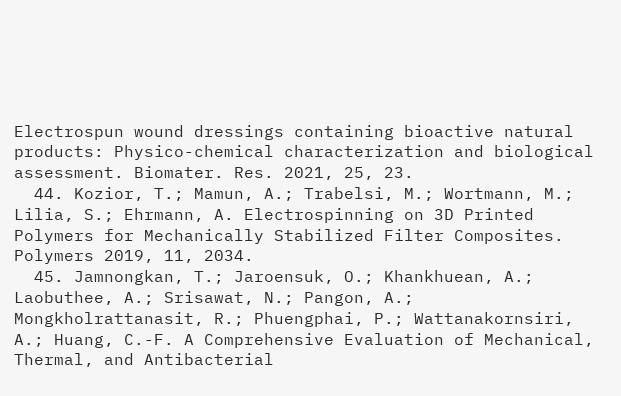Electrospun wound dressings containing bioactive natural products: Physico-chemical characterization and biological assessment. Biomater. Res. 2021, 25, 23.
  44. Kozior, T.; Mamun, A.; Trabelsi, M.; Wortmann, M.; Lilia, S.; Ehrmann, A. Electrospinning on 3D Printed Polymers for Mechanically Stabilized Filter Composites. Polymers 2019, 11, 2034.
  45. Jamnongkan, T.; Jaroensuk, O.; Khankhuean, A.; Laobuthee, A.; Srisawat, N.; Pangon, A.; Mongkholrattanasit, R.; Phuengphai, P.; Wattanakornsiri, A.; Huang, C.-F. A Comprehensive Evaluation of Mechanical, Thermal, and Antibacterial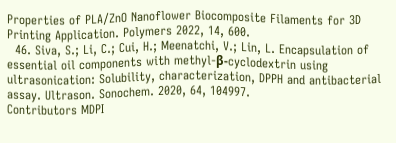Properties of PLA/ZnO Nanoflower Biocomposite Filaments for 3D Printing Application. Polymers 2022, 14, 600.
  46. Siva, S.; Li, C.; Cui, H.; Meenatchi, V.; Lin, L. Encapsulation of essential oil components with methyl-β-cyclodextrin using ultrasonication: Solubility, characterization, DPPH and antibacterial assay. Ultrason. Sonochem. 2020, 64, 104997.
Contributors MDPI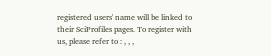registered users' name will be linked to their SciProfiles pages. To register with us, please refer to : , , ,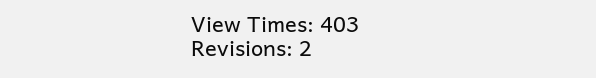View Times: 403
Revisions: 2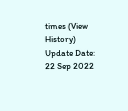times (View History)
Update Date: 22 Sep 2022